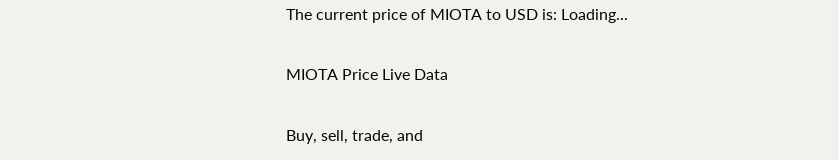The current price of MIOTA to USD is: Loading...

MIOTA Price Live Data

Buy, sell, trade, and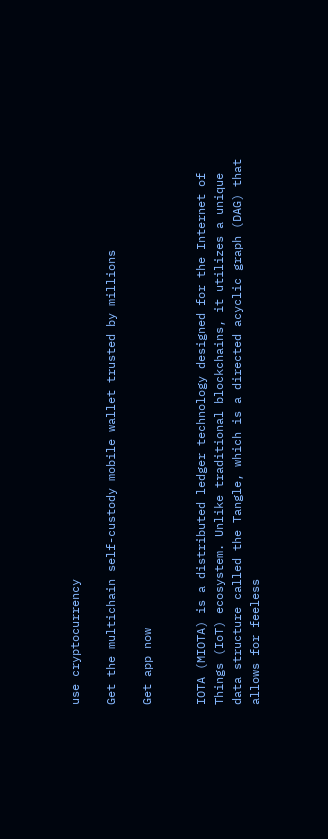use cryptocurrency

Get the multichain self-custody mobile wallet trusted by millions

Get app now


IOTA (MIOTA) is a distributed ledger technology designed for the Internet of Things (IoT) ecosystem. Unlike traditional blockchains, it utilizes a unique data structure called the Tangle, which is a directed acyclic graph (DAG) that allows for feeless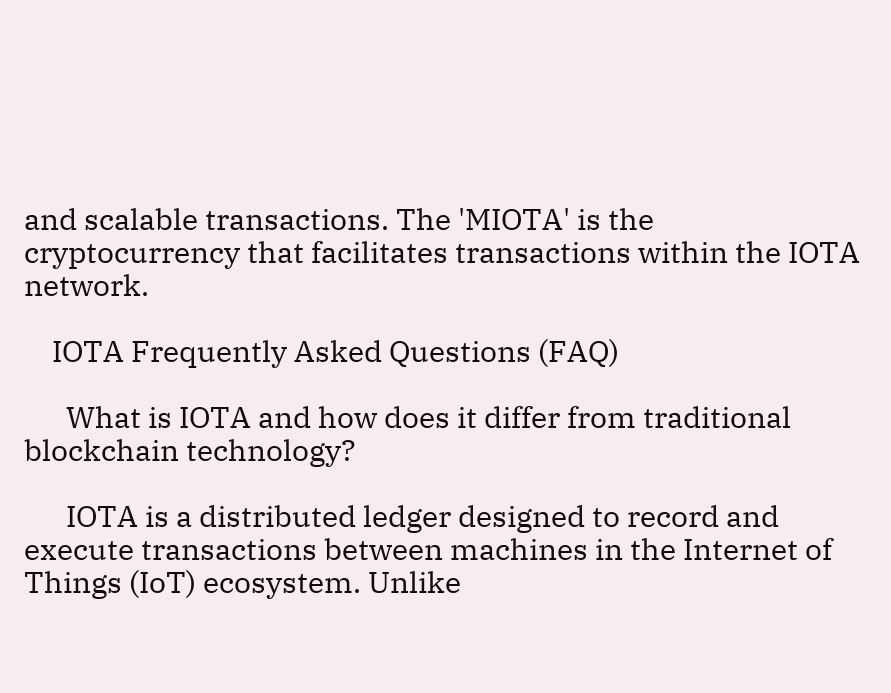and scalable transactions. The 'MIOTA' is the cryptocurrency that facilitates transactions within the IOTA network.

    IOTA Frequently Asked Questions (FAQ)

      What is IOTA and how does it differ from traditional blockchain technology?

      IOTA is a distributed ledger designed to record and execute transactions between machines in the Internet of Things (IoT) ecosystem. Unlike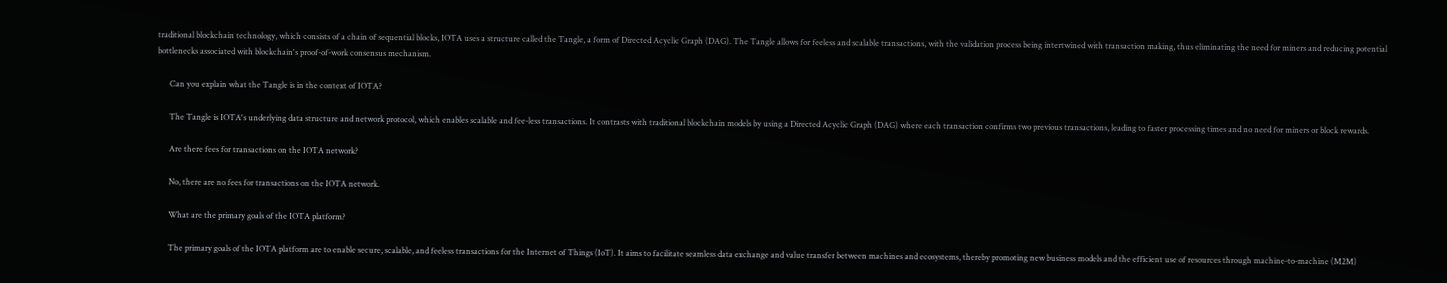traditional blockchain technology, which consists of a chain of sequential blocks, IOTA uses a structure called the Tangle, a form of Directed Acyclic Graph (DAG). The Tangle allows for feeless and scalable transactions, with the validation process being intertwined with transaction making, thus eliminating the need for miners and reducing potential bottlenecks associated with blockchain's proof-of-work consensus mechanism.

      Can you explain what the Tangle is in the context of IOTA?

      The Tangle is IOTA's underlying data structure and network protocol, which enables scalable and fee-less transactions. It contrasts with traditional blockchain models by using a Directed Acyclic Graph (DAG) where each transaction confirms two previous transactions, leading to faster processing times and no need for miners or block rewards.

      Are there fees for transactions on the IOTA network?

      No, there are no fees for transactions on the IOTA network.

      What are the primary goals of the IOTA platform?

      The primary goals of the IOTA platform are to enable secure, scalable, and feeless transactions for the Internet of Things (IoT). It aims to facilitate seamless data exchange and value transfer between machines and ecosystems, thereby promoting new business models and the efficient use of resources through machine-to-machine (M2M)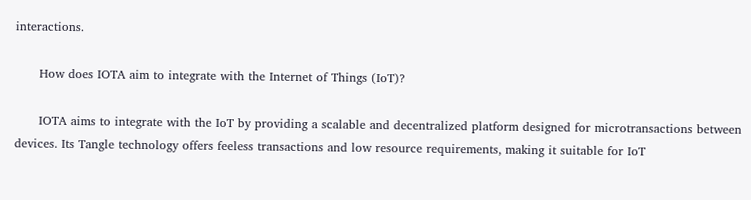interactions.

      How does IOTA aim to integrate with the Internet of Things (IoT)?

      IOTA aims to integrate with the IoT by providing a scalable and decentralized platform designed for microtransactions between devices. Its Tangle technology offers feeless transactions and low resource requirements, making it suitable for IoT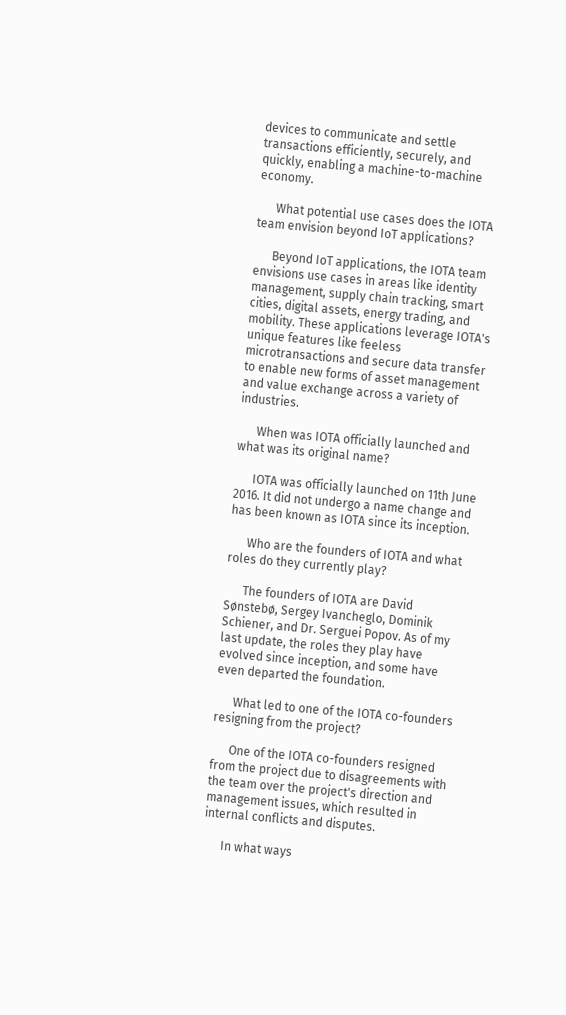devices to communicate and settle transactions efficiently, securely, and quickly, enabling a machine-to-machine economy.

      What potential use cases does the IOTA team envision beyond IoT applications?

      Beyond IoT applications, the IOTA team envisions use cases in areas like identity management, supply chain tracking, smart cities, digital assets, energy trading, and mobility. These applications leverage IOTA's unique features like feeless microtransactions and secure data transfer to enable new forms of asset management and value exchange across a variety of industries.

      When was IOTA officially launched and what was its original name?

      IOTA was officially launched on 11th June 2016. It did not undergo a name change and has been known as IOTA since its inception.

      Who are the founders of IOTA and what roles do they currently play?

      The founders of IOTA are David Sønstebø, Sergey Ivancheglo, Dominik Schiener, and Dr. Serguei Popov. As of my last update, the roles they play have evolved since inception, and some have even departed the foundation.

      What led to one of the IOTA co-founders resigning from the project?

      One of the IOTA co-founders resigned from the project due to disagreements with the team over the project's direction and management issues, which resulted in internal conflicts and disputes.

      In what ways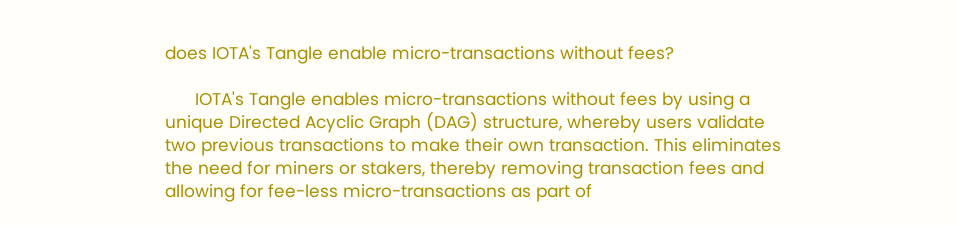does IOTA's Tangle enable micro-transactions without fees?

      IOTA's Tangle enables micro-transactions without fees by using a unique Directed Acyclic Graph (DAG) structure, whereby users validate two previous transactions to make their own transaction. This eliminates the need for miners or stakers, thereby removing transaction fees and allowing for fee-less micro-transactions as part of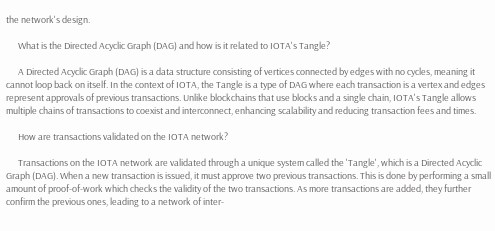the network's design.

      What is the Directed Acyclic Graph (DAG) and how is it related to IOTA's Tangle?

      A Directed Acyclic Graph (DAG) is a data structure consisting of vertices connected by edges with no cycles, meaning it cannot loop back on itself. In the context of IOTA, the Tangle is a type of DAG where each transaction is a vertex and edges represent approvals of previous transactions. Unlike blockchains that use blocks and a single chain, IOTA's Tangle allows multiple chains of transactions to coexist and interconnect, enhancing scalability and reducing transaction fees and times.

      How are transactions validated on the IOTA network?

      Transactions on the IOTA network are validated through a unique system called the 'Tangle', which is a Directed Acyclic Graph (DAG). When a new transaction is issued, it must approve two previous transactions. This is done by performing a small amount of proof-of-work which checks the validity of the two transactions. As more transactions are added, they further confirm the previous ones, leading to a network of inter-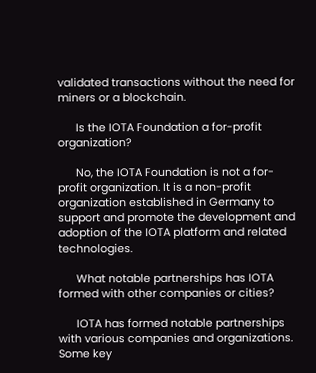validated transactions without the need for miners or a blockchain.

      Is the IOTA Foundation a for-profit organization?

      No, the IOTA Foundation is not a for-profit organization. It is a non-profit organization established in Germany to support and promote the development and adoption of the IOTA platform and related technologies.

      What notable partnerships has IOTA formed with other companies or cities?

      IOTA has formed notable partnerships with various companies and organizations. Some key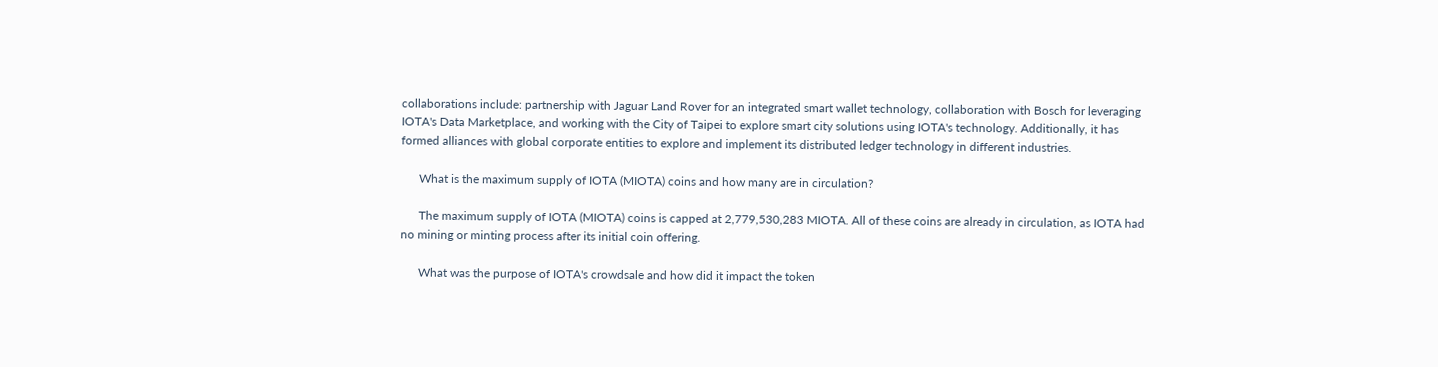collaborations include: partnership with Jaguar Land Rover for an integrated smart wallet technology, collaboration with Bosch for leveraging IOTA's Data Marketplace, and working with the City of Taipei to explore smart city solutions using IOTA's technology. Additionally, it has formed alliances with global corporate entities to explore and implement its distributed ledger technology in different industries.

      What is the maximum supply of IOTA (MIOTA) coins and how many are in circulation?

      The maximum supply of IOTA (MIOTA) coins is capped at 2,779,530,283 MIOTA. All of these coins are already in circulation, as IOTA had no mining or minting process after its initial coin offering.

      What was the purpose of IOTA's crowdsale and how did it impact the token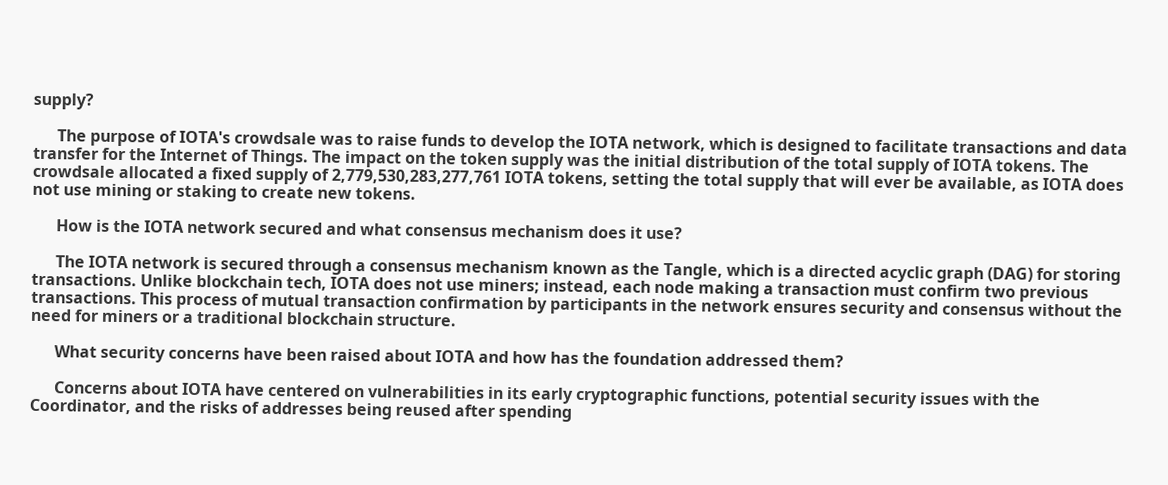supply?

      The purpose of IOTA's crowdsale was to raise funds to develop the IOTA network, which is designed to facilitate transactions and data transfer for the Internet of Things. The impact on the token supply was the initial distribution of the total supply of IOTA tokens. The crowdsale allocated a fixed supply of 2,779,530,283,277,761 IOTA tokens, setting the total supply that will ever be available, as IOTA does not use mining or staking to create new tokens.

      How is the IOTA network secured and what consensus mechanism does it use?

      The IOTA network is secured through a consensus mechanism known as the Tangle, which is a directed acyclic graph (DAG) for storing transactions. Unlike blockchain tech, IOTA does not use miners; instead, each node making a transaction must confirm two previous transactions. This process of mutual transaction confirmation by participants in the network ensures security and consensus without the need for miners or a traditional blockchain structure.

      What security concerns have been raised about IOTA and how has the foundation addressed them?

      Concerns about IOTA have centered on vulnerabilities in its early cryptographic functions, potential security issues with the Coordinator, and the risks of addresses being reused after spending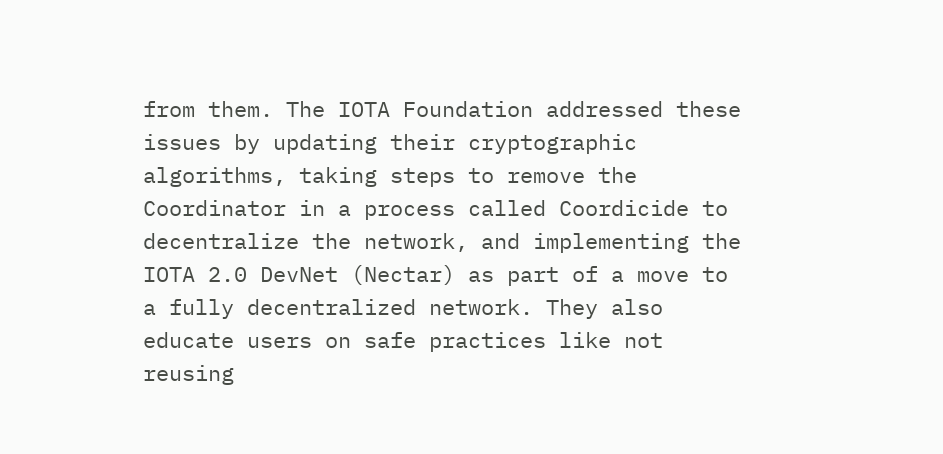from them. The IOTA Foundation addressed these issues by updating their cryptographic algorithms, taking steps to remove the Coordinator in a process called Coordicide to decentralize the network, and implementing the IOTA 2.0 DevNet (Nectar) as part of a move to a fully decentralized network. They also educate users on safe practices like not reusing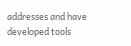addresses and have developed tools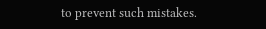to prevent such mistakes.